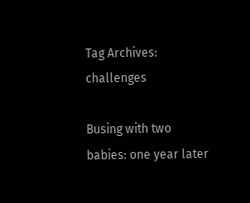Tag Archives: challenges

Busing with two babies: one year later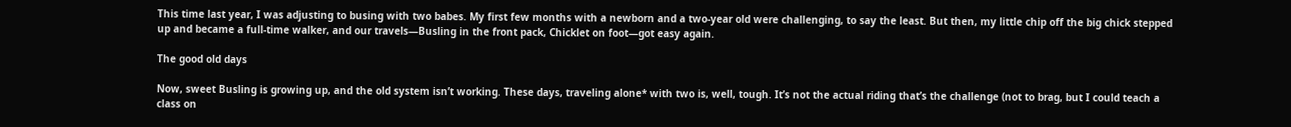This time last year, I was adjusting to busing with two babes. My first few months with a newborn and a two-year old were challenging, to say the least. But then, my little chip off the big chick stepped up and became a full-time walker, and our travels—Busling in the front pack, Chicklet on foot—got easy again.

The good old days

Now, sweet Busling is growing up, and the old system isn’t working. These days, traveling alone* with two is, well, tough. It’s not the actual riding that’s the challenge (not to brag, but I could teach a class on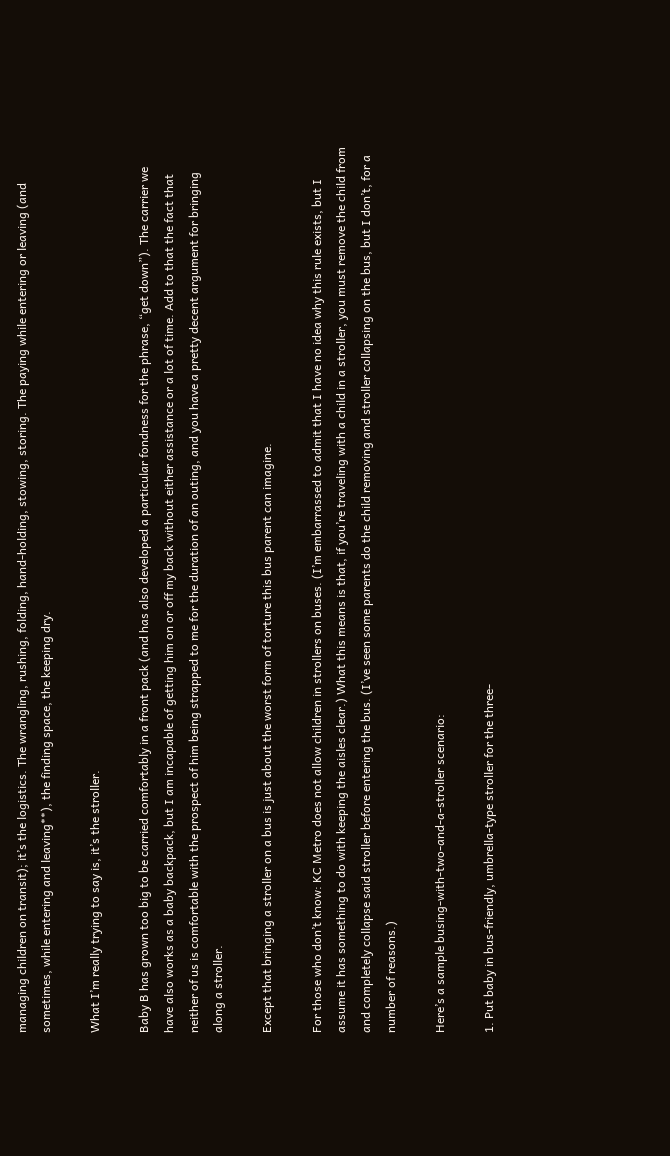managing children on transit); it’s the logistics. The wrangling, rushing, folding, hand-holding, stowing, storing. The paying while entering or leaving (and sometimes, while entering and leaving**), the finding space, the keeping dry.

What I’m really trying to say is, it’s the stroller.

Baby B has grown too big to be carried comfortably in a front pack (and has also developed a particular fondness for the phrase, “get down”). The carrier we have also works as a baby backpack, but I am incapable of getting him on or off my back without either assistance or a lot of time. Add to that the fact that neither of us is comfortable with the prospect of him being strapped to me for the duration of an outing, and you have a pretty decent argument for bringing along a stroller.

Except that bringing a stroller on a bus is just about the worst form of torture this bus parent can imagine.

For those who don’t know: KC Metro does not allow children in strollers on buses. (I’m embarrassed to admit that I have no idea why this rule exists, but I assume it has something to do with keeping the aisles clear.) What this means is that, if you’re traveling with a child in a stroller, you must remove the child from and completely collapse said stroller before entering the bus. (I’ve seen some parents do the child removing and stroller collapsing on the bus, but I don’t, for a number of reasons.)

Here’s a sample busing-with-two-and-a-stroller scenario:

1. Put baby in bus-friendly, umbrella-type stroller for the three-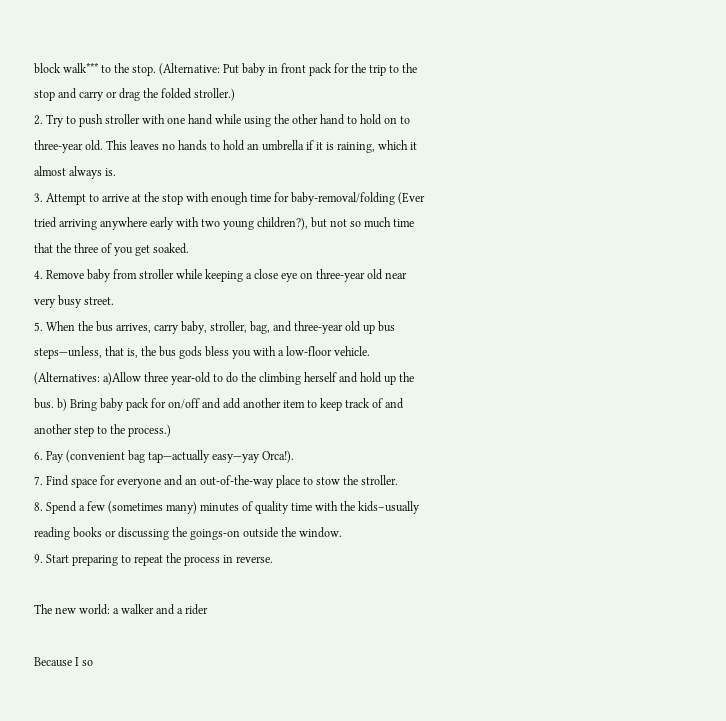block walk*** to the stop. (Alternative: Put baby in front pack for the trip to the stop and carry or drag the folded stroller.)
2. Try to push stroller with one hand while using the other hand to hold on to three-year old. This leaves no hands to hold an umbrella if it is raining, which it almost always is.
3. Attempt to arrive at the stop with enough time for baby-removal/folding (Ever tried arriving anywhere early with two young children?), but not so much time that the three of you get soaked.
4. Remove baby from stroller while keeping a close eye on three-year old near very busy street.
5. When the bus arrives, carry baby, stroller, bag, and three-year old up bus steps—unless, that is, the bus gods bless you with a low-floor vehicle. (Alternatives: a)Allow three year-old to do the climbing herself and hold up the bus. b) Bring baby pack for on/off and add another item to keep track of and another step to the process.)
6. Pay (convenient bag tap—actually easy—yay Orca!).
7. Find space for everyone and an out-of-the-way place to stow the stroller.
8. Spend a few (sometimes many) minutes of quality time with the kids–usually reading books or discussing the goings-on outside the window.
9. Start preparing to repeat the process in reverse.

The new world: a walker and a rider

Because I so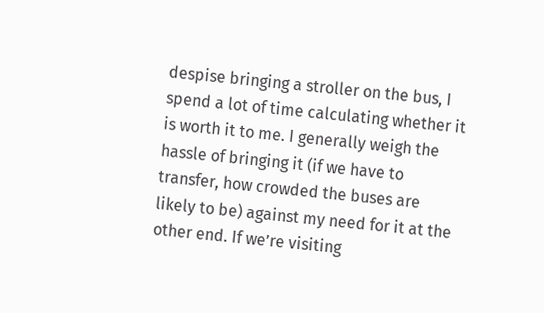despise bringing a stroller on the bus, I spend a lot of time calculating whether it is worth it to me. I generally weigh the hassle of bringing it (if we have to transfer, how crowded the buses are likely to be) against my need for it at the other end. If we’re visiting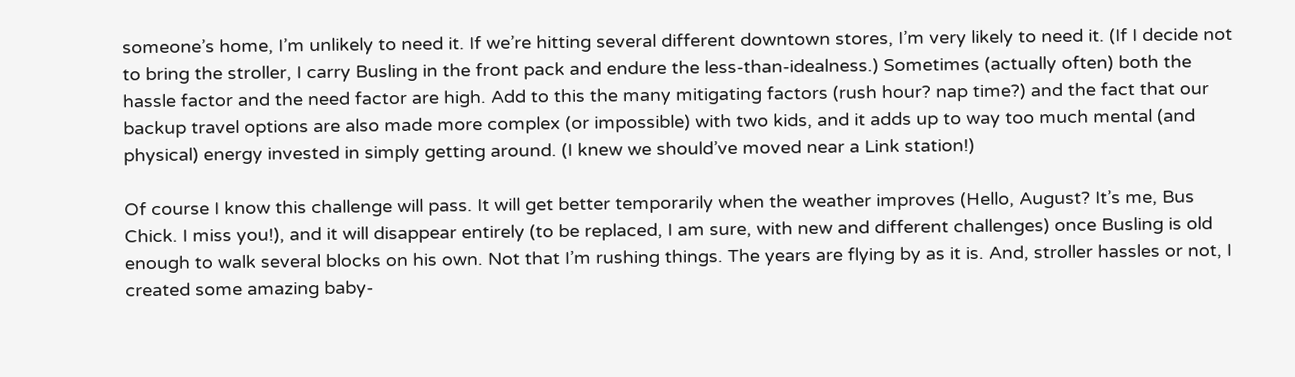someone’s home, I’m unlikely to need it. If we’re hitting several different downtown stores, I’m very likely to need it. (If I decide not to bring the stroller, I carry Busling in the front pack and endure the less-than-idealness.) Sometimes (actually often) both the hassle factor and the need factor are high. Add to this the many mitigating factors (rush hour? nap time?) and the fact that our backup travel options are also made more complex (or impossible) with two kids, and it adds up to way too much mental (and physical) energy invested in simply getting around. (I knew we should’ve moved near a Link station!)

Of course I know this challenge will pass. It will get better temporarily when the weather improves (Hello, August? It’s me, Bus Chick. I miss you!), and it will disappear entirely (to be replaced, I am sure, with new and different challenges) once Busling is old enough to walk several blocks on his own. Not that I’m rushing things. The years are flying by as it is. And, stroller hassles or not, I created some amazing baby-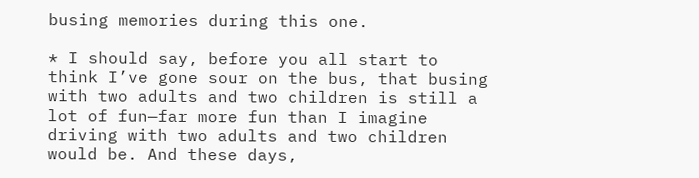busing memories during this one.

* I should say, before you all start to think I’ve gone sour on the bus, that busing with two adults and two children is still a lot of fun—far more fun than I imagine driving with two adults and two children would be. And these days,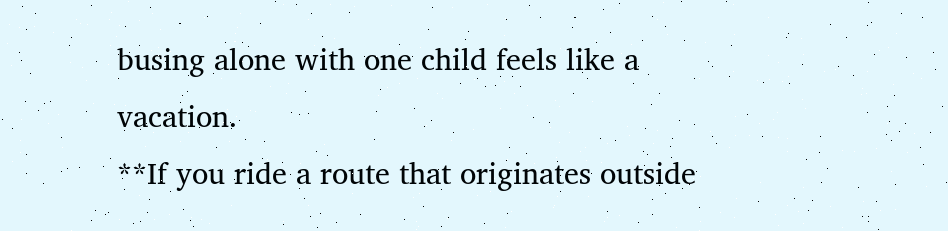busing alone with one child feels like a vacation.
**If you ride a route that originates outside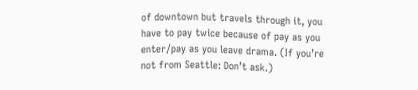of downtown but travels through it, you have to pay twice because of pay as you enter/pay as you leave drama. (If you’re not from Seattle: Don’t ask.)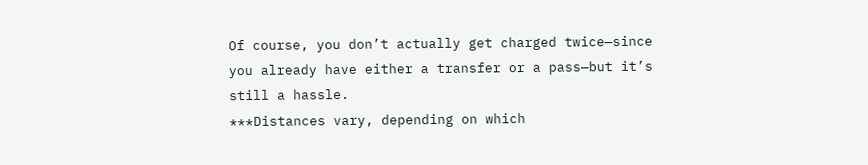Of course, you don’t actually get charged twice—since you already have either a transfer or a pass—but it’s still a hassle.
***Distances vary, depending on which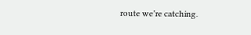route we’re catching.